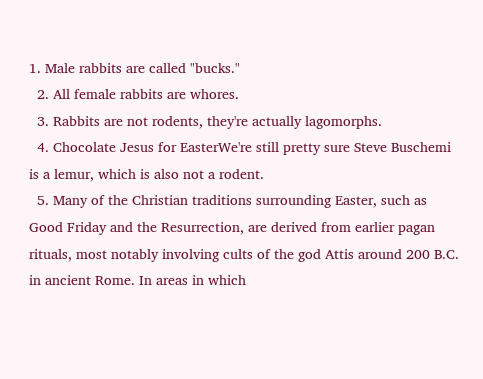1. Male rabbits are called "bucks."
  2. All female rabbits are whores.
  3. Rabbits are not rodents, they're actually lagomorphs.
  4. Chocolate Jesus for EasterWe're still pretty sure Steve Buschemi is a lemur, which is also not a rodent.
  5. Many of the Christian traditions surrounding Easter, such as Good Friday and the Resurrection, are derived from earlier pagan rituals, most notably involving cults of the god Attis around 200 B.C. in ancient Rome. In areas in which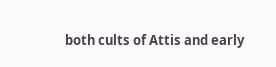both cults of Attis and early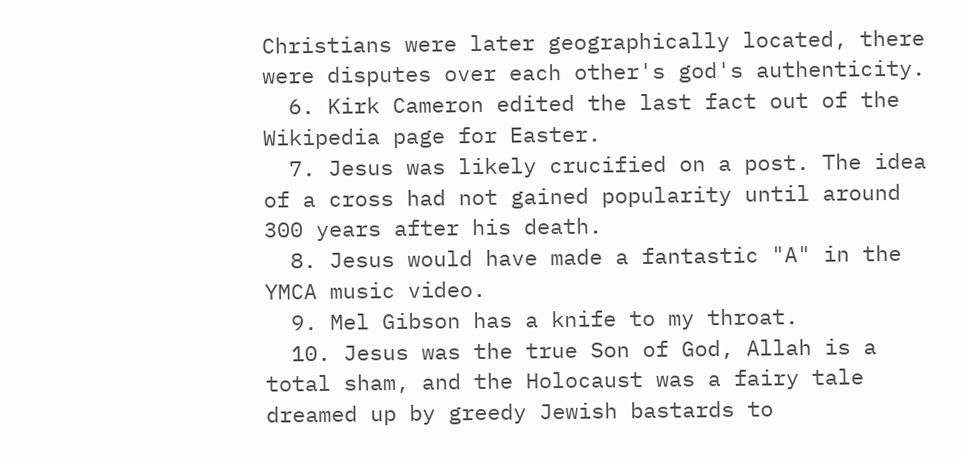Christians were later geographically located, there were disputes over each other's god's authenticity.
  6. Kirk Cameron edited the last fact out of the Wikipedia page for Easter.
  7. Jesus was likely crucified on a post. The idea of a cross had not gained popularity until around 300 years after his death.
  8. Jesus would have made a fantastic "A" in the YMCA music video.
  9. Mel Gibson has a knife to my throat.
  10. Jesus was the true Son of God, Allah is a total sham, and the Holocaust was a fairy tale dreamed up by greedy Jewish bastards to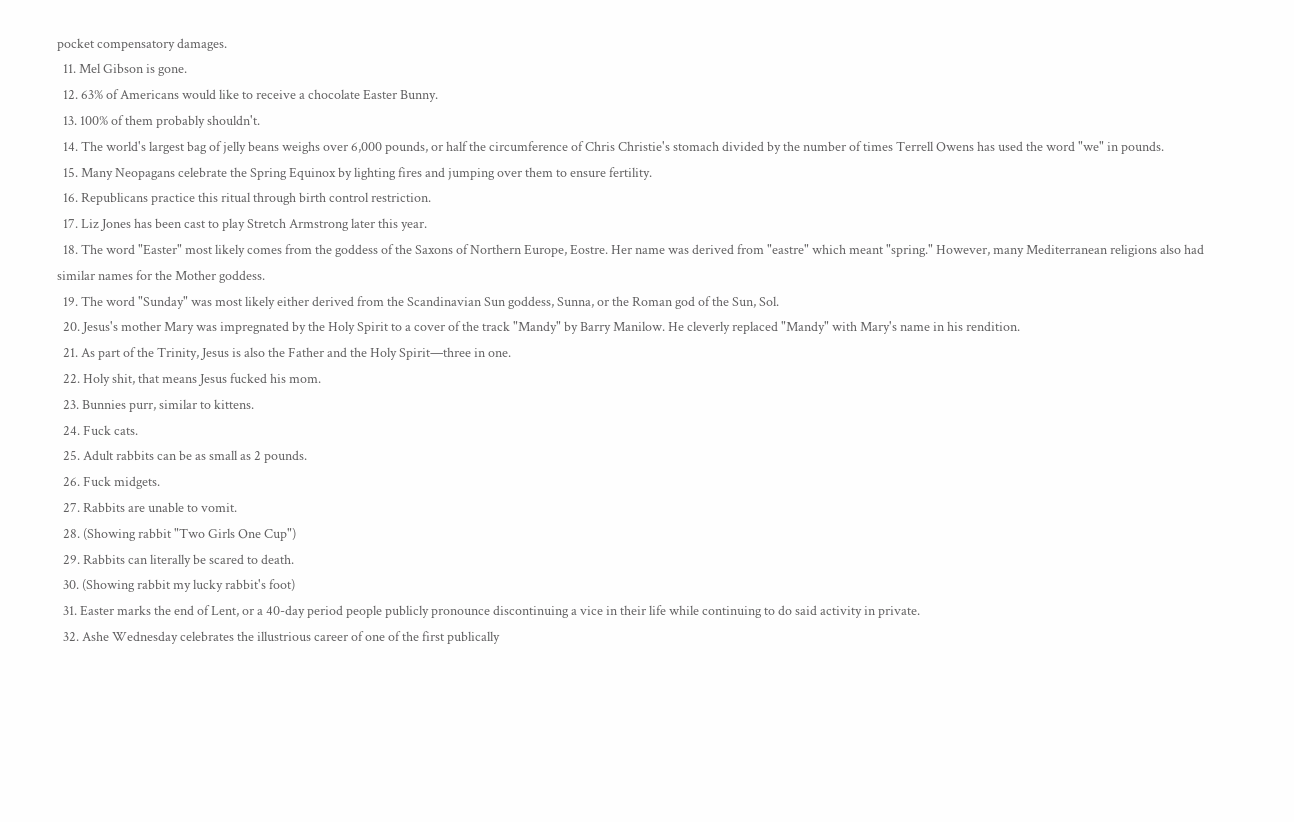pocket compensatory damages.
  11. Mel Gibson is gone.
  12. 63% of Americans would like to receive a chocolate Easter Bunny.
  13. 100% of them probably shouldn't.
  14. The world's largest bag of jelly beans weighs over 6,000 pounds, or half the circumference of Chris Christie's stomach divided by the number of times Terrell Owens has used the word "we" in pounds.
  15. Many Neopagans celebrate the Spring Equinox by lighting fires and jumping over them to ensure fertility.
  16. Republicans practice this ritual through birth control restriction.
  17. Liz Jones has been cast to play Stretch Armstrong later this year.
  18. The word "Easter" most likely comes from the goddess of the Saxons of Northern Europe, Eostre. Her name was derived from "eastre" which meant "spring." However, many Mediterranean religions also had similar names for the Mother goddess.
  19. The word "Sunday" was most likely either derived from the Scandinavian Sun goddess, Sunna, or the Roman god of the Sun, Sol.
  20. Jesus's mother Mary was impregnated by the Holy Spirit to a cover of the track "Mandy" by Barry Manilow. He cleverly replaced "Mandy" with Mary's name in his rendition.
  21. As part of the Trinity, Jesus is also the Father and the Holy Spirit—three in one.
  22. Holy shit, that means Jesus fucked his mom.
  23. Bunnies purr, similar to kittens.
  24. Fuck cats.
  25. Adult rabbits can be as small as 2 pounds.
  26. Fuck midgets.
  27. Rabbits are unable to vomit.
  28. (Showing rabbit "Two Girls One Cup")
  29. Rabbits can literally be scared to death.
  30. (Showing rabbit my lucky rabbit's foot)
  31. Easter marks the end of Lent, or a 40-day period people publicly pronounce discontinuing a vice in their life while continuing to do said activity in private.
  32. Ashe Wednesday celebrates the illustrious career of one of the first publically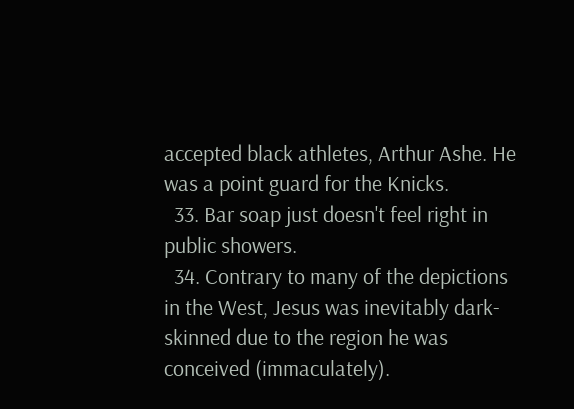accepted black athletes, Arthur Ashe. He was a point guard for the Knicks.
  33. Bar soap just doesn't feel right in public showers.
  34. Contrary to many of the depictions in the West, Jesus was inevitably dark-skinned due to the region he was conceived (immaculately).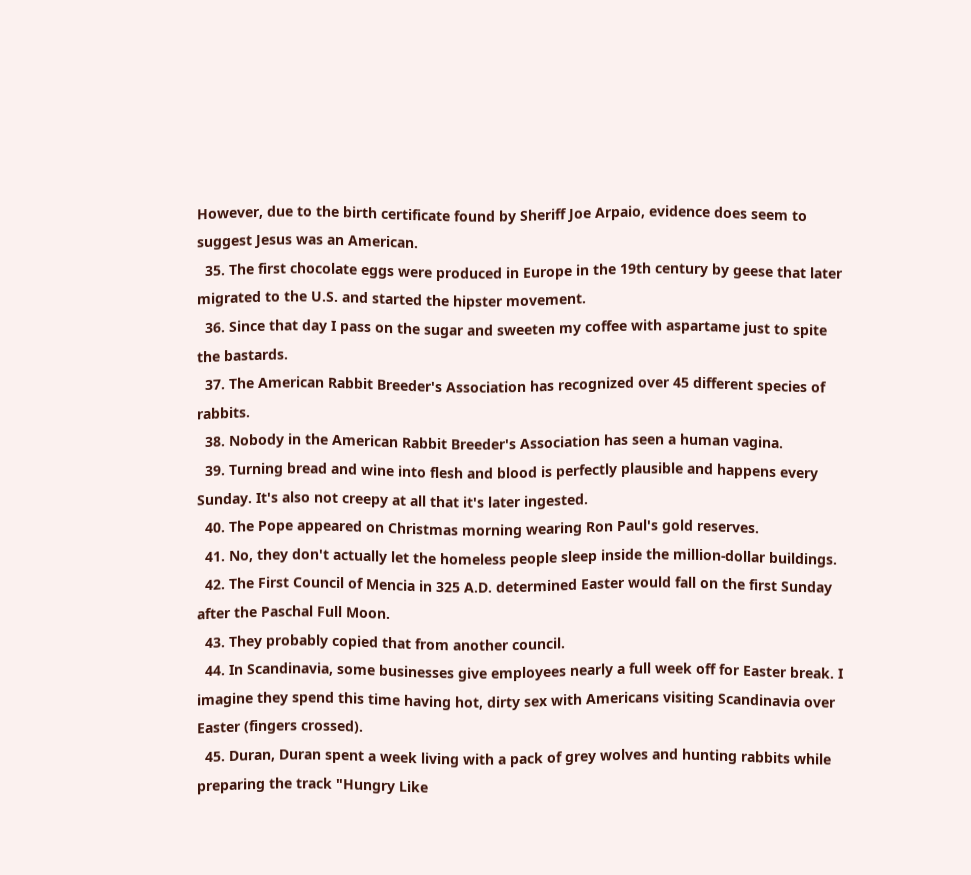However, due to the birth certificate found by Sheriff Joe Arpaio, evidence does seem to suggest Jesus was an American.
  35. The first chocolate eggs were produced in Europe in the 19th century by geese that later migrated to the U.S. and started the hipster movement.
  36. Since that day I pass on the sugar and sweeten my coffee with aspartame just to spite the bastards.
  37. The American Rabbit Breeder's Association has recognized over 45 different species of rabbits.
  38. Nobody in the American Rabbit Breeder's Association has seen a human vagina.
  39. Turning bread and wine into flesh and blood is perfectly plausible and happens every Sunday. It's also not creepy at all that it's later ingested.
  40. The Pope appeared on Christmas morning wearing Ron Paul's gold reserves.
  41. No, they don't actually let the homeless people sleep inside the million-dollar buildings.
  42. The First Council of Mencia in 325 A.D. determined Easter would fall on the first Sunday after the Paschal Full Moon.
  43. They probably copied that from another council.
  44. In Scandinavia, some businesses give employees nearly a full week off for Easter break. I imagine they spend this time having hot, dirty sex with Americans visiting Scandinavia over Easter (fingers crossed).
  45. Duran, Duran spent a week living with a pack of grey wolves and hunting rabbits while preparing the track "Hungry Like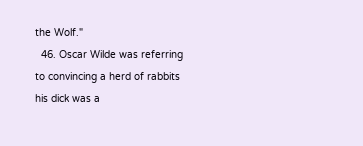the Wolf."
  46. Oscar Wilde was referring to convincing a herd of rabbits his dick was a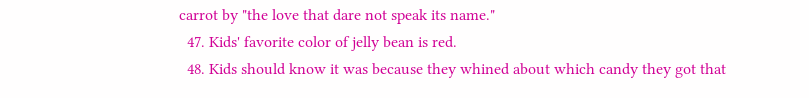carrot by "the love that dare not speak its name."
  47. Kids' favorite color of jelly bean is red.
  48. Kids should know it was because they whined about which candy they got that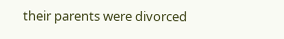their parents were divorced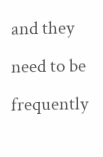and they need to be frequently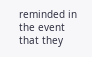reminded in the event that they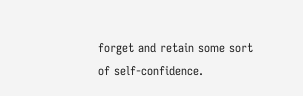forget and retain some sort of self-confidence.